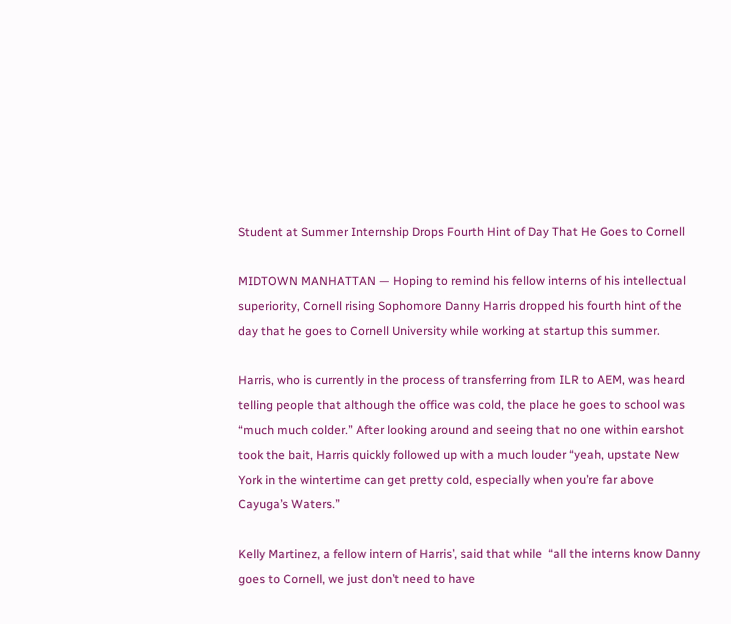Student at Summer Internship Drops Fourth Hint of Day That He Goes to Cornell

MIDTOWN MANHATTAN — Hoping to remind his fellow interns of his intellectual superiority, Cornell rising Sophomore Danny Harris dropped his fourth hint of the day that he goes to Cornell University while working at startup this summer.

Harris, who is currently in the process of transferring from ILR to AEM, was heard telling people that although the office was cold, the place he goes to school was “much much colder.” After looking around and seeing that no one within earshot took the bait, Harris quickly followed up with a much louder “yeah, upstate New York in the wintertime can get pretty cold, especially when you’re far above Cayuga’s Waters.”

Kelly Martinez, a fellow intern of Harris’, said that while  “all the interns know Danny goes to Cornell, we just don’t need to have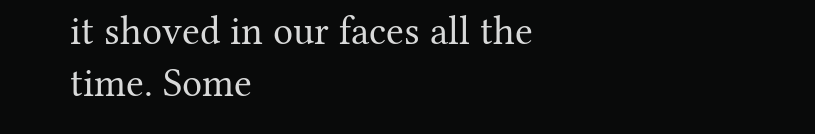it shoved in our faces all the time. Some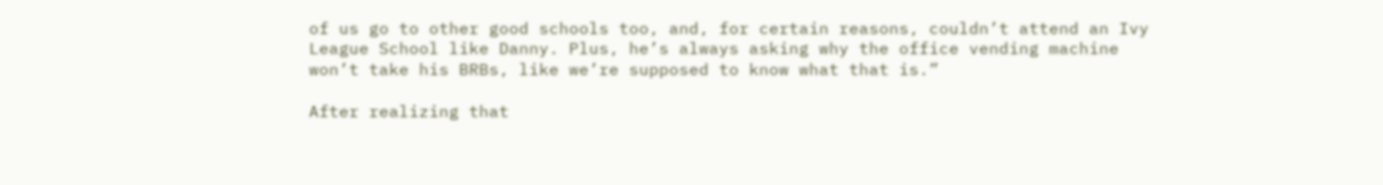of us go to other good schools too, and, for certain reasons, couldn’t attend an Ivy League School like Danny. Plus, he’s always asking why the office vending machine won’t take his BRBs, like we’re supposed to know what that is.”

After realizing that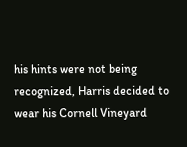his hints were not being recognized, Harris decided to wear his Cornell Vineyard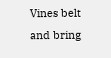Vines belt and bring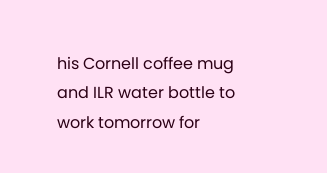his Cornell coffee mug and ILR water bottle to work tomorrow for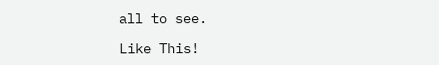all to see.

Like This!